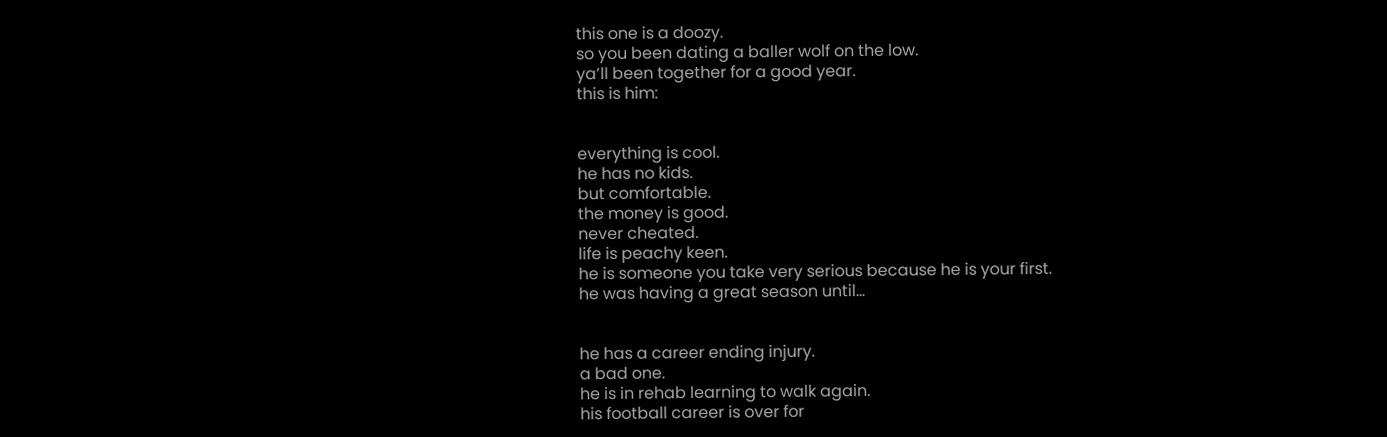this one is a doozy.
so you been dating a baller wolf on the low.
ya’ll been together for a good year.
this is him:


everything is cool.
he has no kids.
but comfortable.
the money is good.
never cheated.
life is peachy keen.
he is someone you take very serious because he is your first.
he was having a great season until…


he has a career ending injury.
a bad one.
he is in rehab learning to walk again.
his football career is over for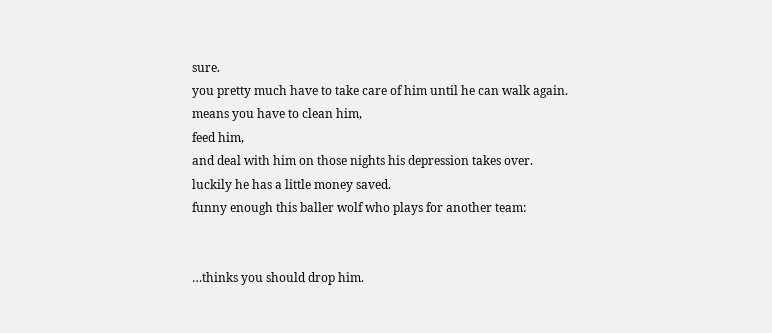sure.
you pretty much have to take care of him until he can walk again.
means you have to clean him,
feed him,
and deal with him on those nights his depression takes over.
luckily he has a little money saved.
funny enough this baller wolf who plays for another team:


…thinks you should drop him.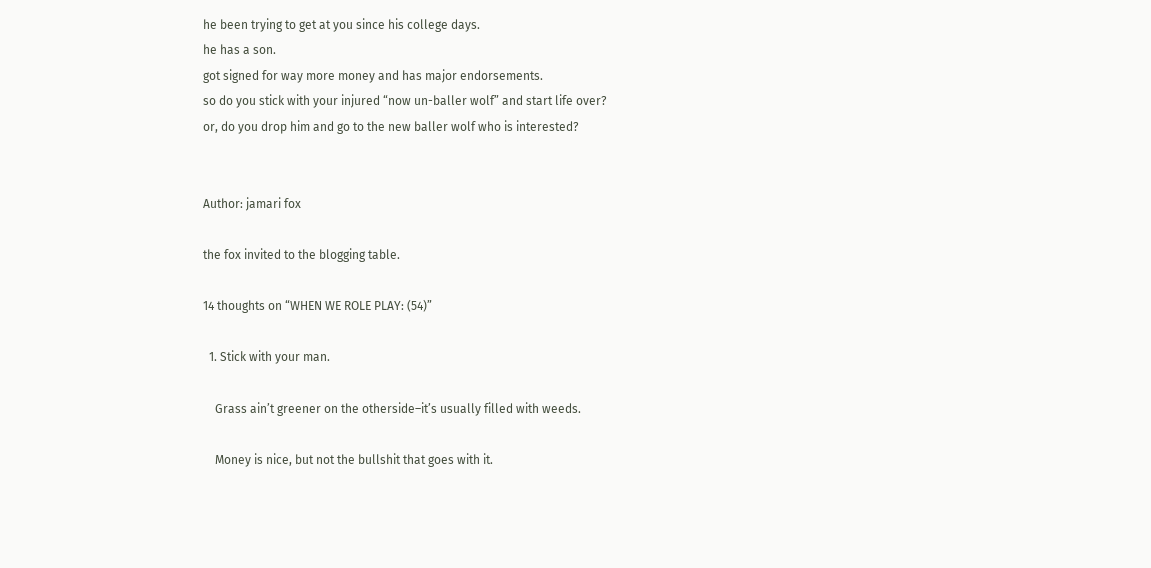he been trying to get at you since his college days.
he has a son.
got signed for way more money and has major endorsements.
so do you stick with your injured “now un-baller wolf” and start life over?
or, do you drop him and go to the new baller wolf who is interested?


Author: jamari fox

the fox invited to the blogging table.

14 thoughts on “WHEN WE ROLE PLAY: (54)”

  1. Stick with your man.

    Grass ain’t greener on the otherside–it’s usually filled with weeds.

    Money is nice, but not the bullshit that goes with it.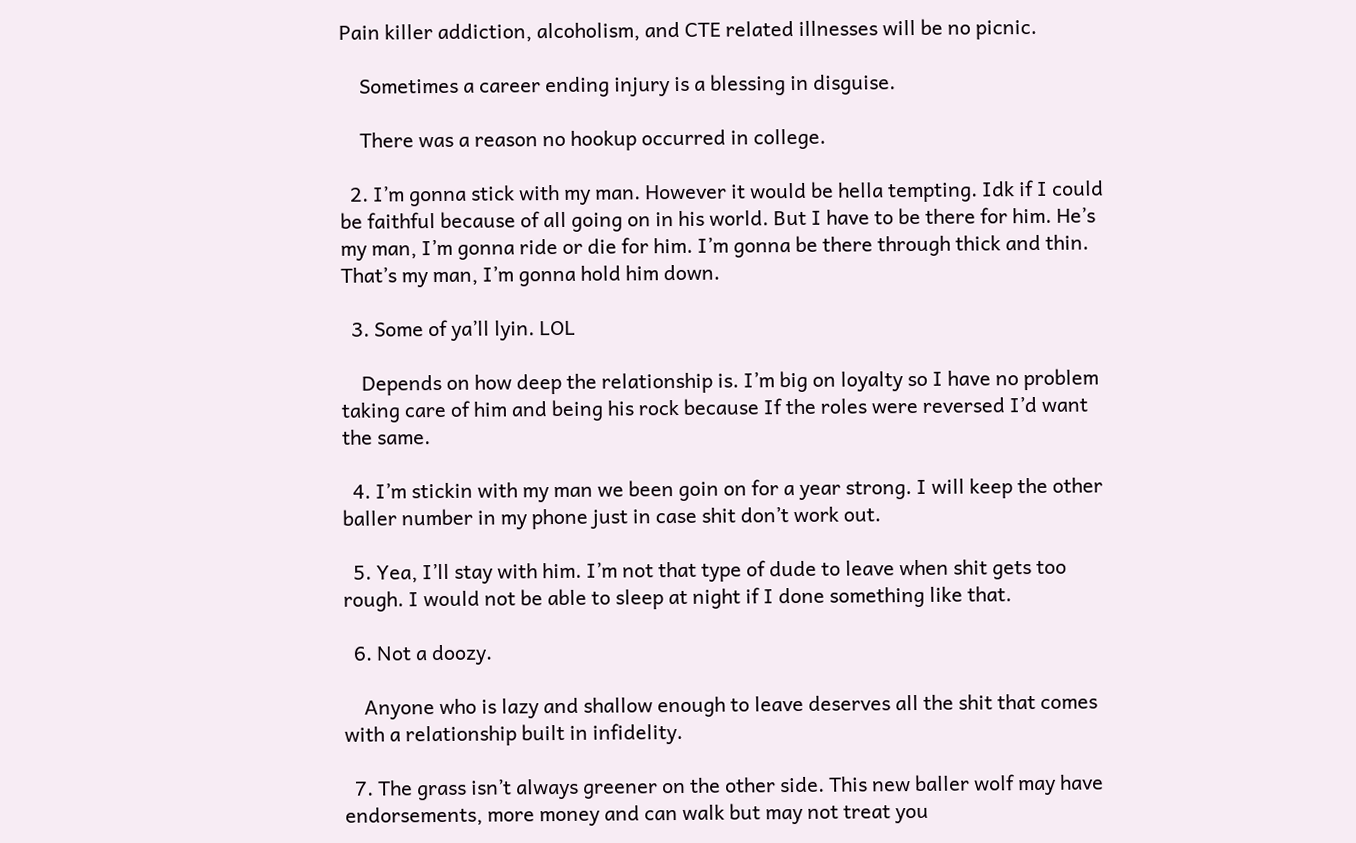Pain killer addiction, alcoholism, and CTE related illnesses will be no picnic.

    Sometimes a career ending injury is a blessing in disguise.

    There was a reason no hookup occurred in college.

  2. I’m gonna stick with my man. However it would be hella tempting. Idk if I could be faithful because of all going on in his world. But I have to be there for him. He’s my man, I’m gonna ride or die for him. I’m gonna be there through thick and thin. That’s my man, I’m gonna hold him down.

  3. Some of ya’ll lyin. LOL

    Depends on how deep the relationship is. I’m big on loyalty so I have no problem taking care of him and being his rock because If the roles were reversed I’d want the same.

  4. I’m stickin with my man we been goin on for a year strong. I will keep the other baller number in my phone just in case shit don’t work out.

  5. Yea, I’ll stay with him. I’m not that type of dude to leave when shit gets too rough. I would not be able to sleep at night if I done something like that.

  6. Not a doozy.

    Anyone who is lazy and shallow enough to leave deserves all the shit that comes with a relationship built in infidelity.

  7. The grass isn’t always greener on the other side. This new baller wolf may have endorsements, more money and can walk but may not treat you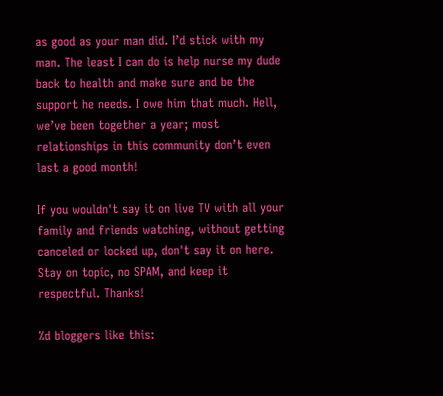as good as your man did. I’d stick with my man. The least I can do is help nurse my dude back to health and make sure and be the support he needs. I owe him that much. Hell, we’ve been together a year; most relationships in this community don’t even last a good month!

If you wouldn't say it on live TV with all your family and friends watching, without getting canceled or locked up, don't say it on here. Stay on topic, no SPAM, and keep it respectful. Thanks!

%d bloggers like this: